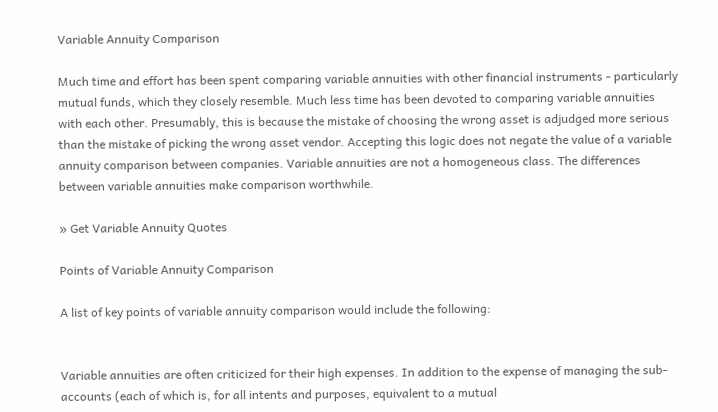Variable Annuity Comparison

Much time and effort has been spent comparing variable annuities with other financial instruments - particularly mutual funds, which they closely resemble. Much less time has been devoted to comparing variable annuities with each other. Presumably, this is because the mistake of choosing the wrong asset is adjudged more serious than the mistake of picking the wrong asset vendor. Accepting this logic does not negate the value of a variable annuity comparison between companies. Variable annuities are not a homogeneous class. The differences between variable annuities make comparison worthwhile.

» Get Variable Annuity Quotes

Points of Variable Annuity Comparison

A list of key points of variable annuity comparison would include the following:


Variable annuities are often criticized for their high expenses. In addition to the expense of managing the sub-accounts (each of which is, for all intents and purposes, equivalent to a mutual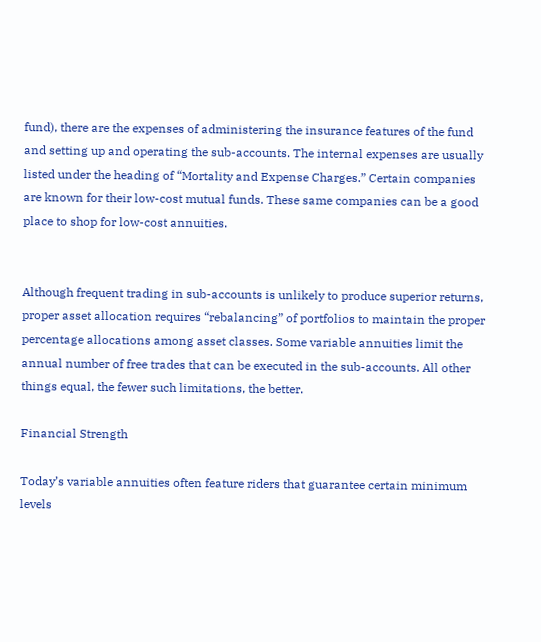fund), there are the expenses of administering the insurance features of the fund and setting up and operating the sub-accounts. The internal expenses are usually listed under the heading of “Mortality and Expense Charges.” Certain companies are known for their low-cost mutual funds. These same companies can be a good place to shop for low-cost annuities.


Although frequent trading in sub-accounts is unlikely to produce superior returns, proper asset allocation requires “rebalancing” of portfolios to maintain the proper percentage allocations among asset classes. Some variable annuities limit the annual number of free trades that can be executed in the sub-accounts. All other things equal, the fewer such limitations, the better.

Financial Strength

Today’s variable annuities often feature riders that guarantee certain minimum levels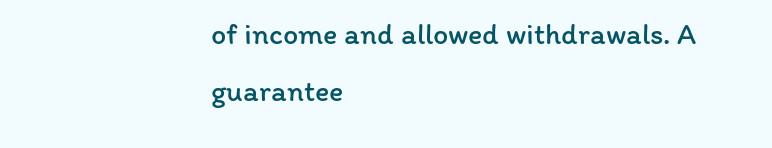of income and allowed withdrawals. A guarantee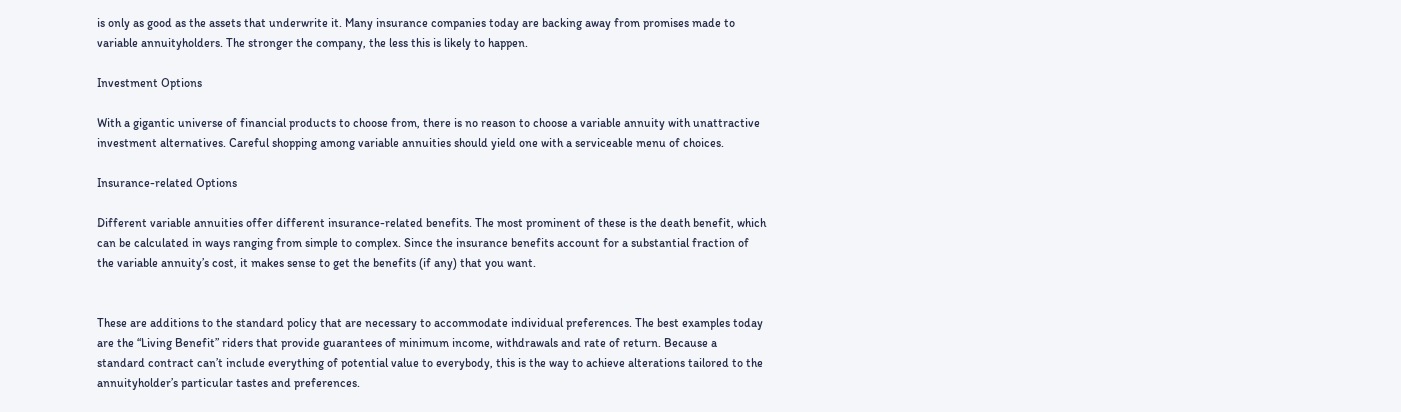is only as good as the assets that underwrite it. Many insurance companies today are backing away from promises made to variable annuityholders. The stronger the company, the less this is likely to happen.

Investment Options

With a gigantic universe of financial products to choose from, there is no reason to choose a variable annuity with unattractive investment alternatives. Careful shopping among variable annuities should yield one with a serviceable menu of choices.

Insurance-related Options

Different variable annuities offer different insurance-related benefits. The most prominent of these is the death benefit, which can be calculated in ways ranging from simple to complex. Since the insurance benefits account for a substantial fraction of the variable annuity’s cost, it makes sense to get the benefits (if any) that you want.


These are additions to the standard policy that are necessary to accommodate individual preferences. The best examples today are the “Living Benefit” riders that provide guarantees of minimum income, withdrawals and rate of return. Because a standard contract can’t include everything of potential value to everybody, this is the way to achieve alterations tailored to the annuityholder’s particular tastes and preferences.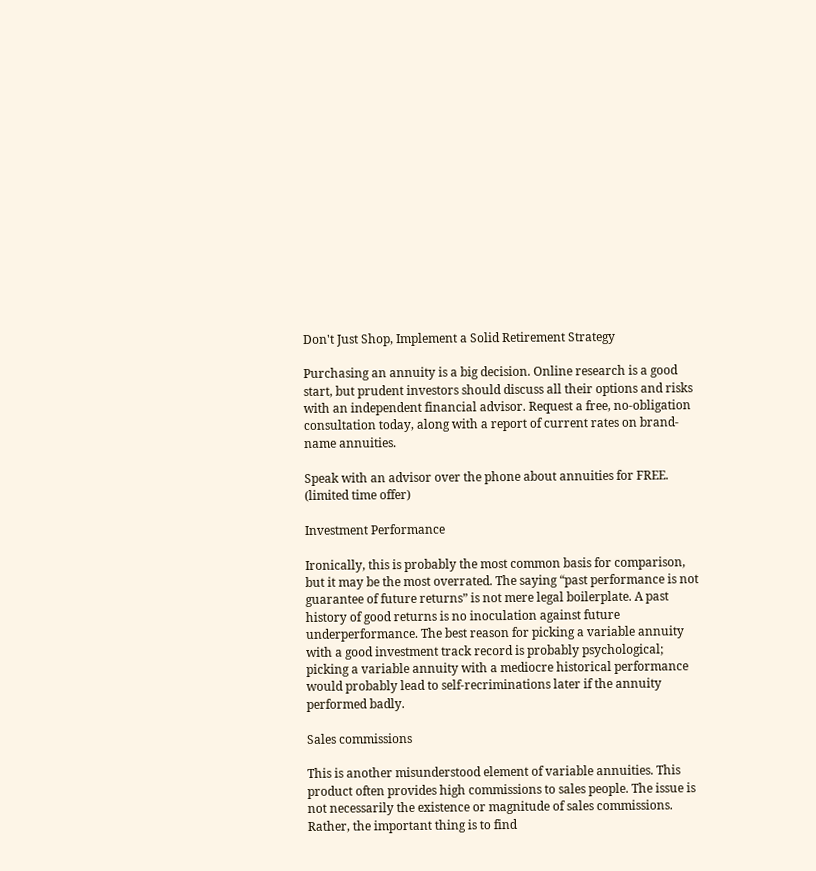Don't Just Shop, Implement a Solid Retirement Strategy

Purchasing an annuity is a big decision. Online research is a good start, but prudent investors should discuss all their options and risks with an independent financial advisor. Request a free, no-obligation consultation today, along with a report of current rates on brand-name annuities.

Speak with an advisor over the phone about annuities for FREE.
(limited time offer)

Investment Performance

Ironically, this is probably the most common basis for comparison, but it may be the most overrated. The saying “past performance is not guarantee of future returns” is not mere legal boilerplate. A past history of good returns is no inoculation against future underperformance. The best reason for picking a variable annuity with a good investment track record is probably psychological; picking a variable annuity with a mediocre historical performance would probably lead to self-recriminations later if the annuity performed badly.

Sales commissions

This is another misunderstood element of variable annuities. This product often provides high commissions to sales people. The issue is not necessarily the existence or magnitude of sales commissions. Rather, the important thing is to find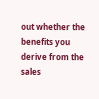out whether the benefits you derive from the sales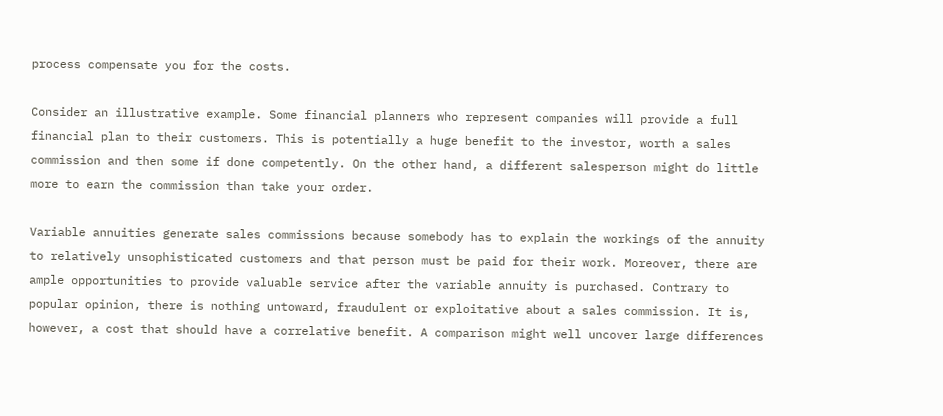process compensate you for the costs.

Consider an illustrative example. Some financial planners who represent companies will provide a full financial plan to their customers. This is potentially a huge benefit to the investor, worth a sales commission and then some if done competently. On the other hand, a different salesperson might do little more to earn the commission than take your order.

Variable annuities generate sales commissions because somebody has to explain the workings of the annuity to relatively unsophisticated customers and that person must be paid for their work. Moreover, there are ample opportunities to provide valuable service after the variable annuity is purchased. Contrary to popular opinion, there is nothing untoward, fraudulent or exploitative about a sales commission. It is, however, a cost that should have a correlative benefit. A comparison might well uncover large differences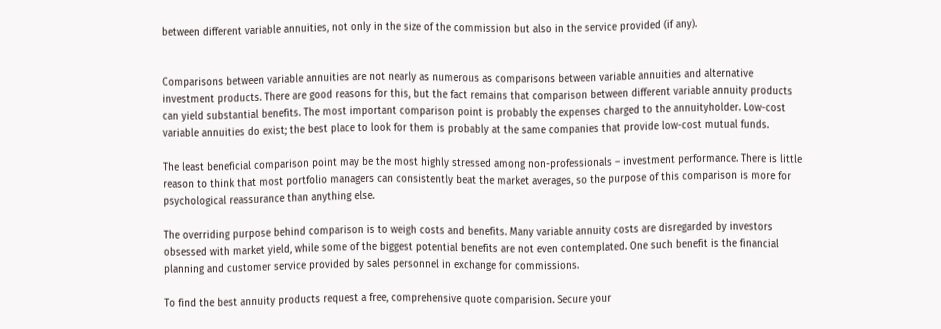between different variable annuities, not only in the size of the commission but also in the service provided (if any).


Comparisons between variable annuities are not nearly as numerous as comparisons between variable annuities and alternative investment products. There are good reasons for this, but the fact remains that comparison between different variable annuity products can yield substantial benefits. The most important comparison point is probably the expenses charged to the annuityholder. Low-cost variable annuities do exist; the best place to look for them is probably at the same companies that provide low-cost mutual funds.

The least beneficial comparison point may be the most highly stressed among non-professionals – investment performance. There is little reason to think that most portfolio managers can consistently beat the market averages, so the purpose of this comparison is more for psychological reassurance than anything else.

The overriding purpose behind comparison is to weigh costs and benefits. Many variable annuity costs are disregarded by investors obsessed with market yield, while some of the biggest potential benefits are not even contemplated. One such benefit is the financial planning and customer service provided by sales personnel in exchange for commissions.

To find the best annuity products request a free, comprehensive quote comparision. Secure your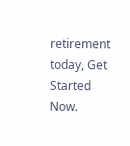retirement today, Get Started Now.